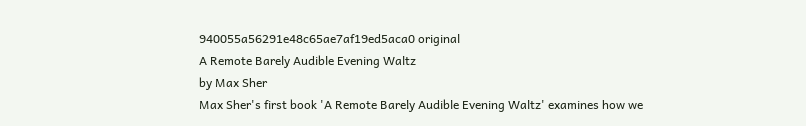940055a56291e48c65ae7af19ed5aca0 original
A Remote Barely Audible Evening Waltz
by Max Sher
Max Sher's first book 'A Remote Barely Audible Evening Waltz' examines how we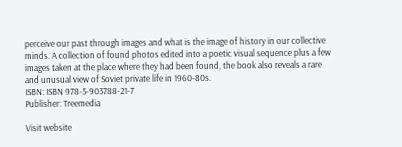perceive our past through images and what is the image of history in our collective minds. A collection of found photos edited into a poetic visual sequence plus a few images taken at the place where they had been found, the book also reveals a rare and unusual view of Soviet private life in 1960-80s.
ISBN: ISBN 978-5-903788-21-7
Publisher: Treemedia

Visit website